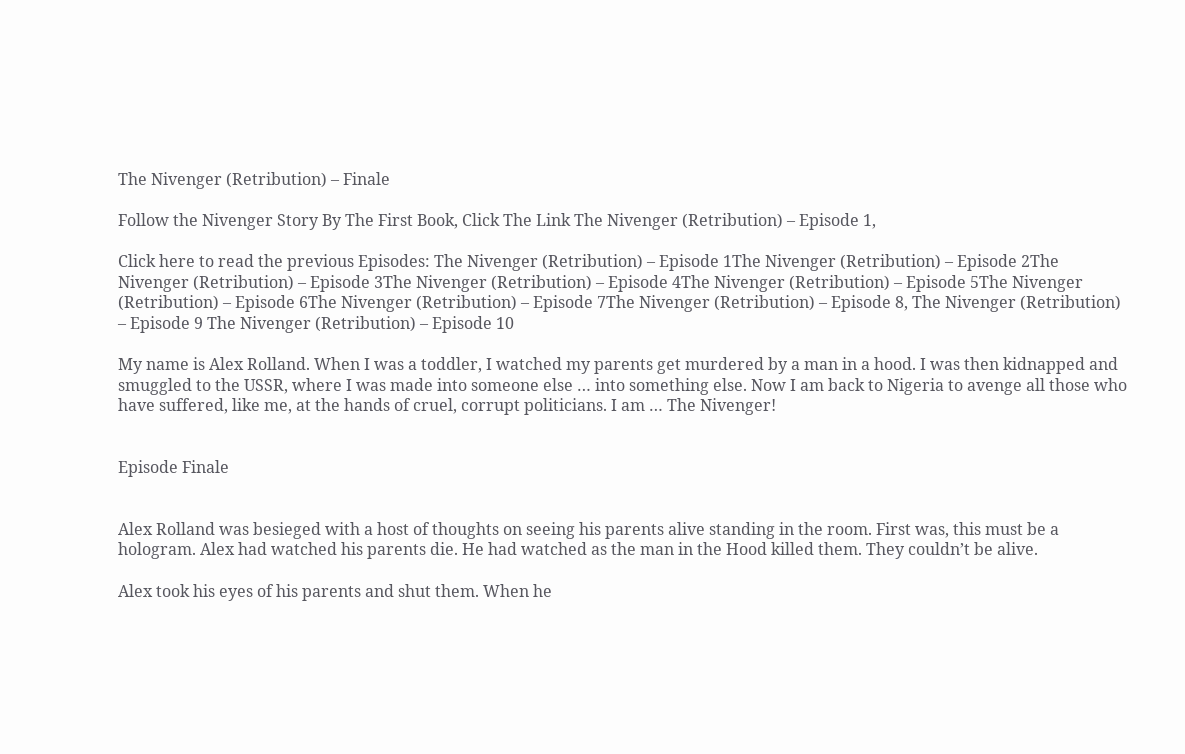The Nivenger (Retribution) – Finale

Follow the Nivenger Story By The First Book, Click The Link The Nivenger (Retribution) – Episode 1,

Click here to read the previous Episodes: The Nivenger (Retribution) – Episode 1The Nivenger (Retribution) – Episode 2The Nivenger (Retribution) – Episode 3The Nivenger (Retribution) – Episode 4The Nivenger (Retribution) – Episode 5The Nivenger (Retribution) – Episode 6The Nivenger (Retribution) – Episode 7The Nivenger (Retribution) – Episode 8, The Nivenger (Retribution) – Episode 9 The Nivenger (Retribution) – Episode 10

My name is Alex Rolland. When I was a toddler, I watched my parents get murdered by a man in a hood. I was then kidnapped and smuggled to the USSR, where I was made into someone else … into something else. Now I am back to Nigeria to avenge all those who have suffered, like me, at the hands of cruel, corrupt politicians. I am … The Nivenger!


Episode Finale


Alex Rolland was besieged with a host of thoughts on seeing his parents alive standing in the room. First was, this must be a hologram. Alex had watched his parents die. He had watched as the man in the Hood killed them. They couldn’t be alive.

Alex took his eyes of his parents and shut them. When he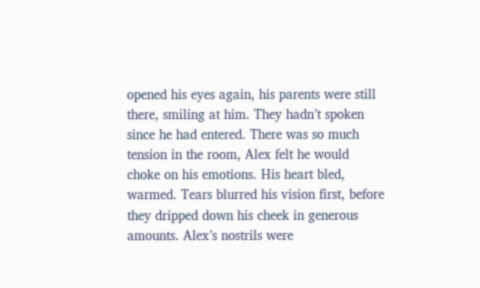opened his eyes again, his parents were still there, smiling at him. They hadn’t spoken since he had entered. There was so much tension in the room, Alex felt he would choke on his emotions. His heart bled, warmed. Tears blurred his vision first, before they dripped down his cheek in generous amounts. Alex’s nostrils were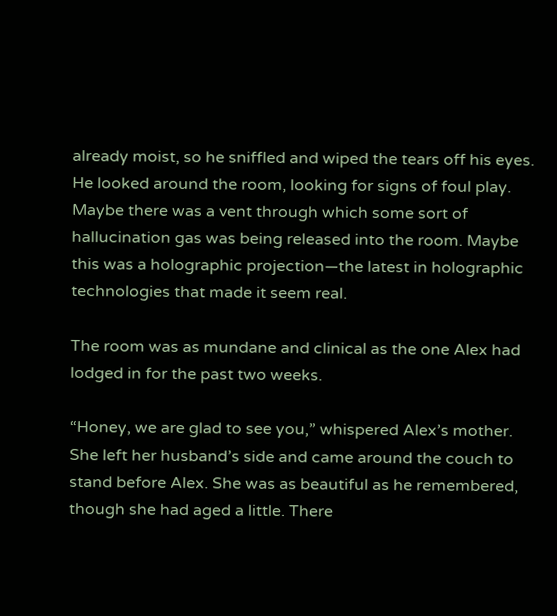already moist, so he sniffled and wiped the tears off his eyes. He looked around the room, looking for signs of foul play. Maybe there was a vent through which some sort of hallucination gas was being released into the room. Maybe this was a holographic projection—the latest in holographic technologies that made it seem real.

The room was as mundane and clinical as the one Alex had lodged in for the past two weeks.

“Honey, we are glad to see you,” whispered Alex’s mother. She left her husband’s side and came around the couch to stand before Alex. She was as beautiful as he remembered, though she had aged a little. There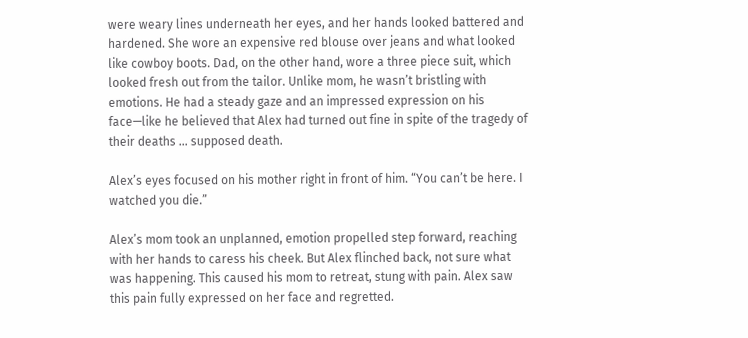were weary lines underneath her eyes, and her hands looked battered and hardened. She wore an expensive red blouse over jeans and what looked like cowboy boots. Dad, on the other hand, wore a three piece suit, which looked fresh out from the tailor. Unlike mom, he wasn’t bristling with emotions. He had a steady gaze and an impressed expression on his face—like he believed that Alex had turned out fine in spite of the tragedy of their deaths … supposed death.

Alex’s eyes focused on his mother right in front of him. “You can’t be here. I watched you die.”

Alex’s mom took an unplanned, emotion propelled step forward, reaching with her hands to caress his cheek. But Alex flinched back, not sure what was happening. This caused his mom to retreat, stung with pain. Alex saw this pain fully expressed on her face and regretted.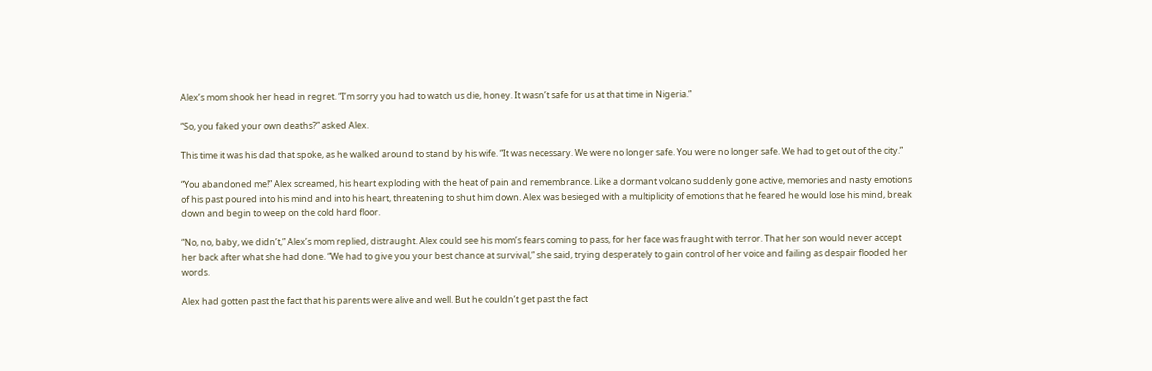Alex’s mom shook her head in regret. “I’m sorry you had to watch us die, honey. It wasn’t safe for us at that time in Nigeria.”

“So, you faked your own deaths?” asked Alex.

This time it was his dad that spoke, as he walked around to stand by his wife. “It was necessary. We were no longer safe. You were no longer safe. We had to get out of the city.”

“You abandoned me!” Alex screamed, his heart exploding with the heat of pain and remembrance. Like a dormant volcano suddenly gone active, memories and nasty emotions of his past poured into his mind and into his heart, threatening to shut him down. Alex was besieged with a multiplicity of emotions that he feared he would lose his mind, break down and begin to weep on the cold hard floor.

“No, no, baby, we didn’t,” Alex’s mom replied, distraught. Alex could see his mom’s fears coming to pass, for her face was fraught with terror. That her son would never accept her back after what she had done. “We had to give you your best chance at survival,” she said, trying desperately to gain control of her voice and failing as despair flooded her words.

Alex had gotten past the fact that his parents were alive and well. But he couldn’t get past the fact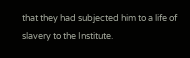that they had subjected him to a life of slavery to the Institute.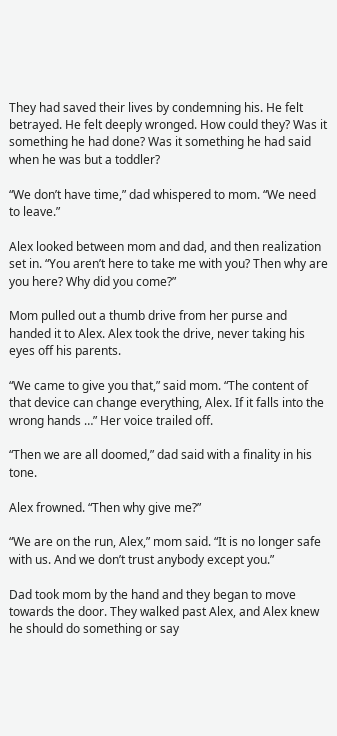They had saved their lives by condemning his. He felt betrayed. He felt deeply wronged. How could they? Was it something he had done? Was it something he had said when he was but a toddler?

“We don’t have time,” dad whispered to mom. “We need to leave.”

Alex looked between mom and dad, and then realization set in. “You aren’t here to take me with you? Then why are you here? Why did you come?”

Mom pulled out a thumb drive from her purse and handed it to Alex. Alex took the drive, never taking his eyes off his parents.

“We came to give you that,” said mom. “The content of that device can change everything, Alex. If it falls into the wrong hands …” Her voice trailed off.

“Then we are all doomed,” dad said with a finality in his tone.

Alex frowned. “Then why give me?”

“We are on the run, Alex,” mom said. “It is no longer safe with us. And we don’t trust anybody except you.”

Dad took mom by the hand and they began to move towards the door. They walked past Alex, and Alex knew he should do something or say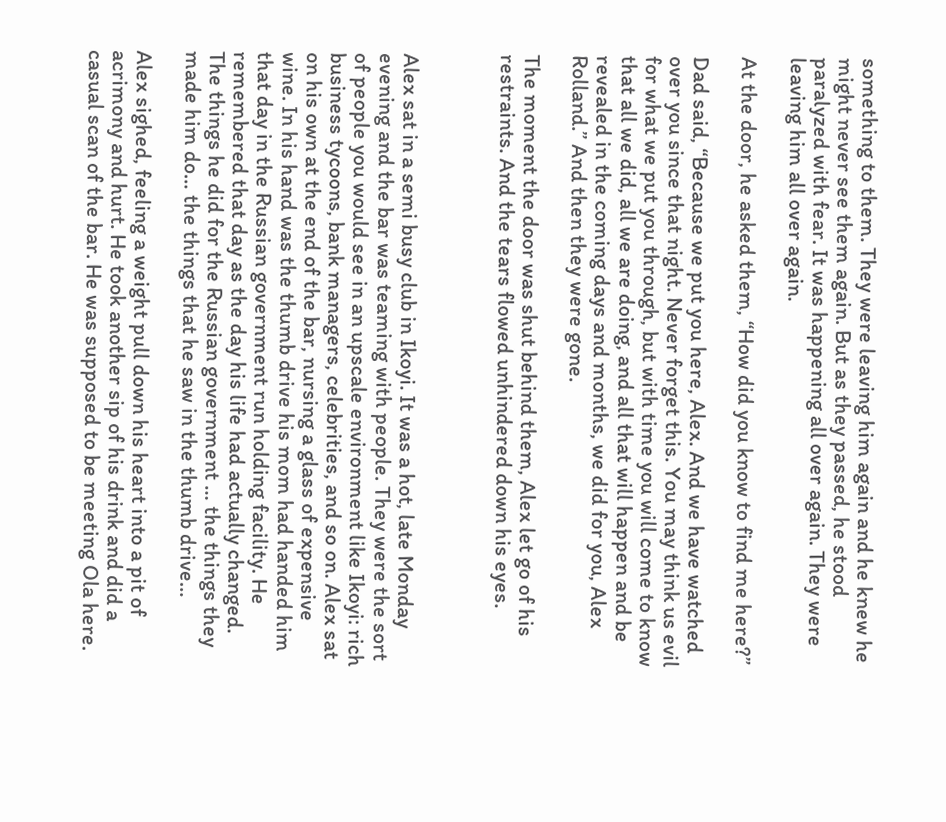something to them. They were leaving him again and he knew he might never see them again. But as they passed, he stood paralyzed with fear. It was happening all over again. They were leaving him all over again.

At the door, he asked them, “How did you know to find me here?”

Dad said, “Because we put you here, Alex. And we have watched over you since that night. Never forget this. You may think us evil for what we put you through, but with time you will come to know that all we did, all we are doing, and all that will happen and be revealed in the coming days and months, we did for you, Alex Rolland.” And then they were gone.

The moment the door was shut behind them, Alex let go of his restraints. And the tears flowed unhindered down his eyes.



Alex sat in a semi busy club in Ikoyi. It was a hot, late Monday evening and the bar was teaming with people. They were the sort of people you would see in an upscale environment like Ikoyi: rich business tycoons, bank managers, celebrities, and so on. Alex sat on his own at the end of the bar, nursing a glass of expensive wine. In his hand was the thumb drive his mom had handed him that day in the Russian government run holding facility. He remembered that day as the day his life had actually changed. The things he did for the Russian government … the things they made him do… the things that he saw in the thumb drive…

Alex sighed, feeling a weight pull down his heart into a pit of acrimony and hurt. He took another sip of his drink and did a casual scan of the bar. He was supposed to be meeting Ola here.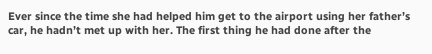Ever since the time she had helped him get to the airport using her father’s car, he hadn’t met up with her. The first thing he had done after the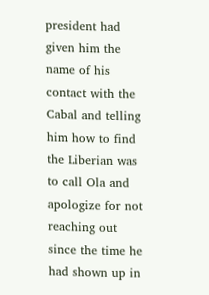president had given him the name of his contact with the Cabal and telling him how to find the Liberian was to call Ola and apologize for not reaching out since the time he had shown up in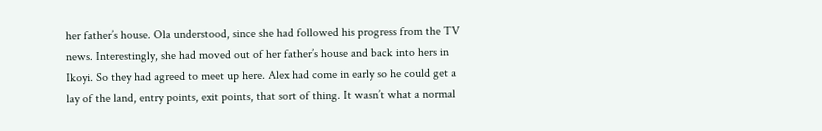her father’s house. Ola understood, since she had followed his progress from the TV news. Interestingly, she had moved out of her father’s house and back into hers in Ikoyi. So they had agreed to meet up here. Alex had come in early so he could get a lay of the land, entry points, exit points, that sort of thing. It wasn’t what a normal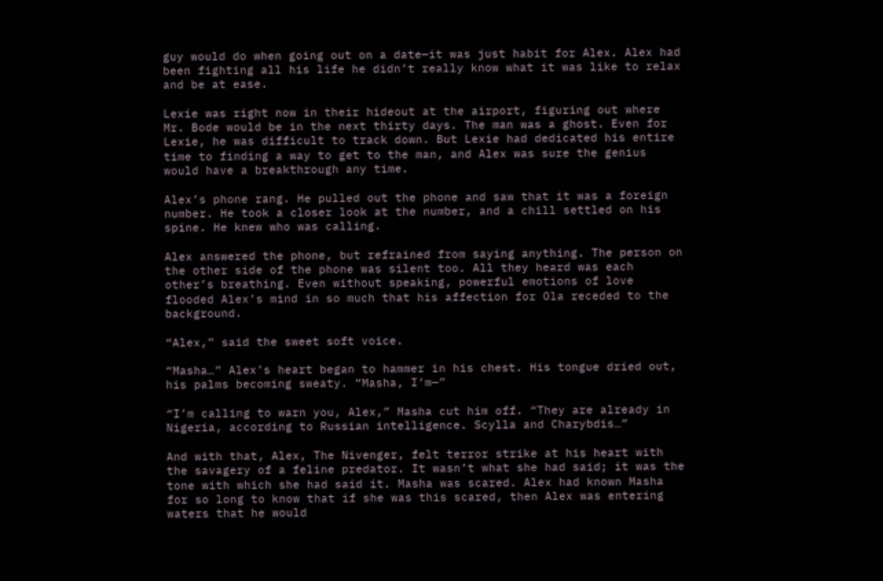guy would do when going out on a date—it was just habit for Alex. Alex had been fighting all his life he didn’t really know what it was like to relax and be at ease.

Lexie was right now in their hideout at the airport, figuring out where Mr. Bode would be in the next thirty days. The man was a ghost. Even for Lexie, he was difficult to track down. But Lexie had dedicated his entire time to finding a way to get to the man, and Alex was sure the genius would have a breakthrough any time.

Alex’s phone rang. He pulled out the phone and saw that it was a foreign number. He took a closer look at the number, and a chill settled on his spine. He knew who was calling.

Alex answered the phone, but refrained from saying anything. The person on the other side of the phone was silent too. All they heard was each other’s breathing. Even without speaking, powerful emotions of love flooded Alex’s mind in so much that his affection for Ola receded to the background.

“Alex,” said the sweet soft voice.

“Masha…” Alex’s heart began to hammer in his chest. His tongue dried out, his palms becoming sweaty. “Masha, I’m—”

“I’m calling to warn you, Alex,” Masha cut him off. “They are already in Nigeria, according to Russian intelligence. Scylla and Charybdis…”

And with that, Alex, The Nivenger, felt terror strike at his heart with the savagery of a feline predator. It wasn’t what she had said; it was the tone with which she had said it. Masha was scared. Alex had known Masha for so long to know that if she was this scared, then Alex was entering waters that he would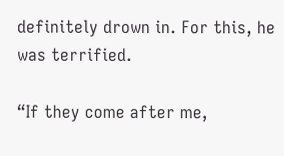definitely drown in. For this, he was terrified.

“If they come after me,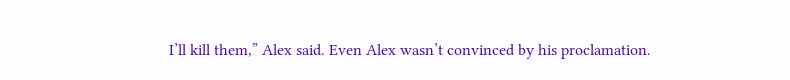I’ll kill them,” Alex said. Even Alex wasn’t convinced by his proclamation.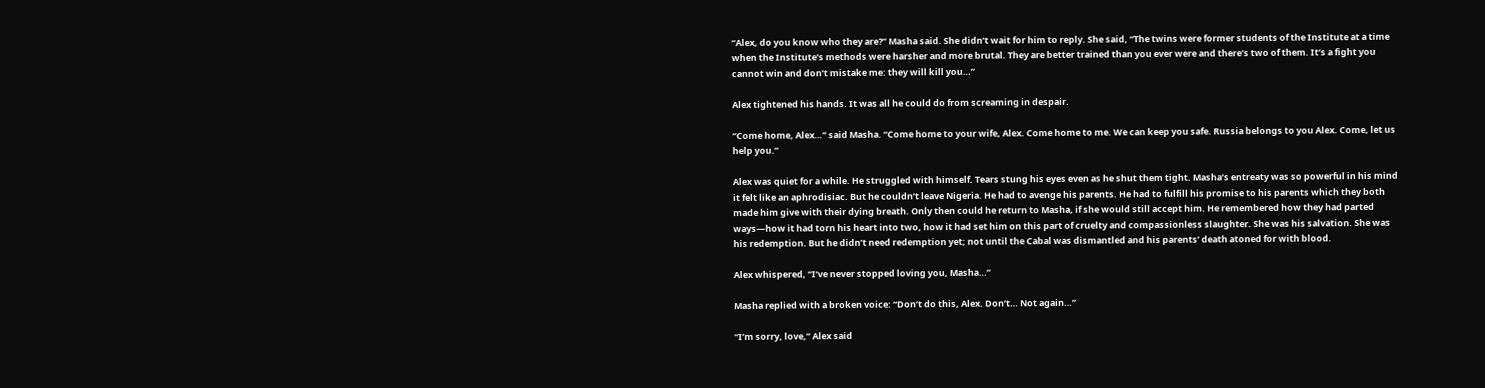“Alex, do you know who they are?” Masha said. She didn’t wait for him to reply. She said, “The twins were former students of the Institute at a time when the Institute’s methods were harsher and more brutal. They are better trained than you ever were and there’s two of them. It’s a fight you cannot win and don’t mistake me: they will kill you…”

Alex tightened his hands. It was all he could do from screaming in despair.

“Come home, Alex…” said Masha. “Come home to your wife, Alex. Come home to me. We can keep you safe. Russia belongs to you Alex. Come, let us help you.”

Alex was quiet for a while. He struggled with himself. Tears stung his eyes even as he shut them tight. Masha’s entreaty was so powerful in his mind it felt like an aphrodisiac. But he couldn’t leave Nigeria. He had to avenge his parents. He had to fulfill his promise to his parents which they both made him give with their dying breath. Only then could he return to Masha, if she would still accept him. He remembered how they had parted ways—how it had torn his heart into two, how it had set him on this part of cruelty and compassionless slaughter. She was his salvation. She was his redemption. But he didn’t need redemption yet; not until the Cabal was dismantled and his parents’ death atoned for with blood.

Alex whispered, “I’ve never stopped loving you, Masha…”

Masha replied with a broken voice: “Don’t do this, Alex. Don’t… Not again…”

“I’m sorry, love,” Alex said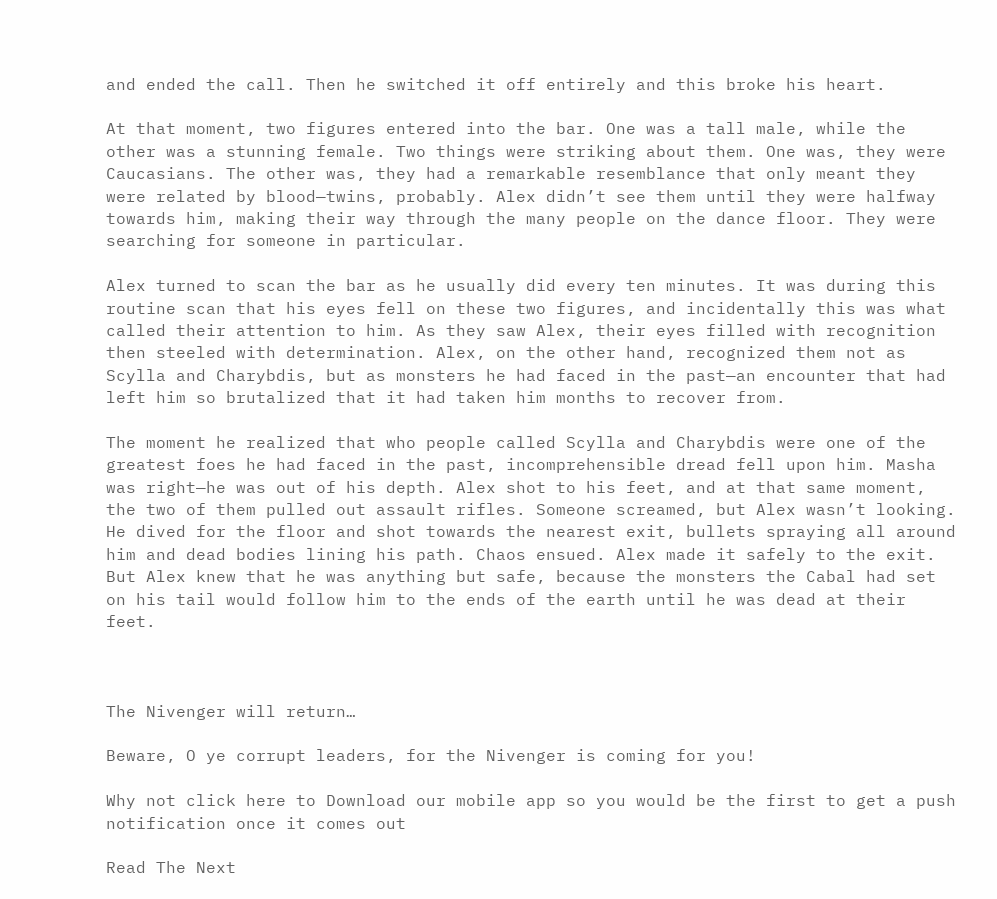and ended the call. Then he switched it off entirely and this broke his heart.

At that moment, two figures entered into the bar. One was a tall male, while the other was a stunning female. Two things were striking about them. One was, they were Caucasians. The other was, they had a remarkable resemblance that only meant they were related by blood—twins, probably. Alex didn’t see them until they were halfway towards him, making their way through the many people on the dance floor. They were searching for someone in particular.

Alex turned to scan the bar as he usually did every ten minutes. It was during this routine scan that his eyes fell on these two figures, and incidentally this was what called their attention to him. As they saw Alex, their eyes filled with recognition then steeled with determination. Alex, on the other hand, recognized them not as Scylla and Charybdis, but as monsters he had faced in the past—an encounter that had left him so brutalized that it had taken him months to recover from.

The moment he realized that who people called Scylla and Charybdis were one of the greatest foes he had faced in the past, incomprehensible dread fell upon him. Masha was right—he was out of his depth. Alex shot to his feet, and at that same moment, the two of them pulled out assault rifles. Someone screamed, but Alex wasn’t looking. He dived for the floor and shot towards the nearest exit, bullets spraying all around him and dead bodies lining his path. Chaos ensued. Alex made it safely to the exit. But Alex knew that he was anything but safe, because the monsters the Cabal had set on his tail would follow him to the ends of the earth until he was dead at their feet.



The Nivenger will return…

Beware, O ye corrupt leaders, for the Nivenger is coming for you!

Why not click here to Download our mobile app so you would be the first to get a push notification once it comes out

Read The Next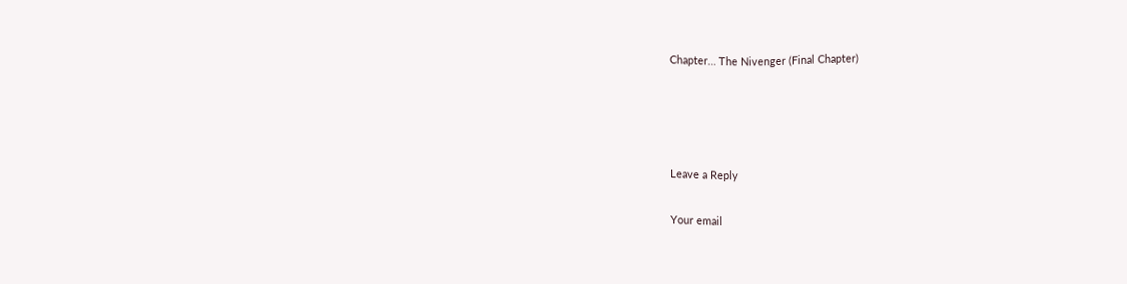Chapter… The Nivenger (Final Chapter)




Leave a Reply

Your email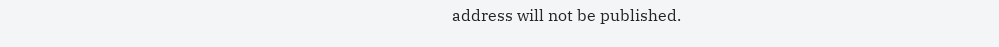address will not be published.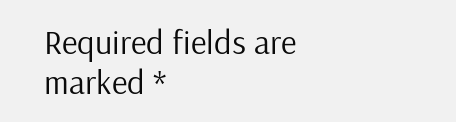Required fields are marked *